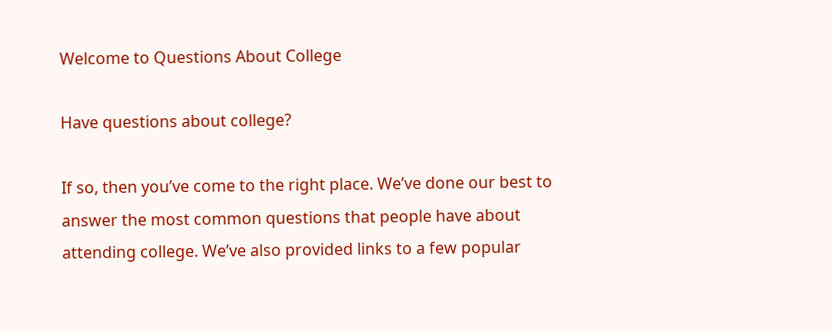Welcome to Questions About College

Have questions about college?

If so, then you’ve come to the right place. We’ve done our best to answer the most common questions that people have about attending college. We’ve also provided links to a few popular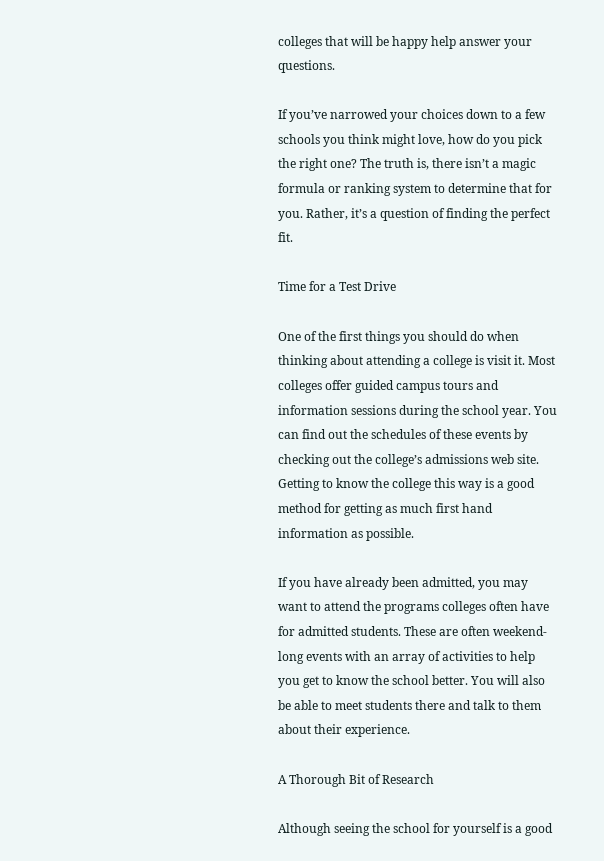colleges that will be happy help answer your questions.

If you’ve narrowed your choices down to a few schools you think might love, how do you pick the right one? The truth is, there isn’t a magic formula or ranking system to determine that for you. Rather, it’s a question of finding the perfect fit.

Time for a Test Drive

One of the first things you should do when thinking about attending a college is visit it. Most colleges offer guided campus tours and information sessions during the school year. You can find out the schedules of these events by checking out the college’s admissions web site. Getting to know the college this way is a good method for getting as much first hand information as possible.

If you have already been admitted, you may want to attend the programs colleges often have for admitted students. These are often weekend-long events with an array of activities to help you get to know the school better. You will also be able to meet students there and talk to them about their experience.

A Thorough Bit of Research

Although seeing the school for yourself is a good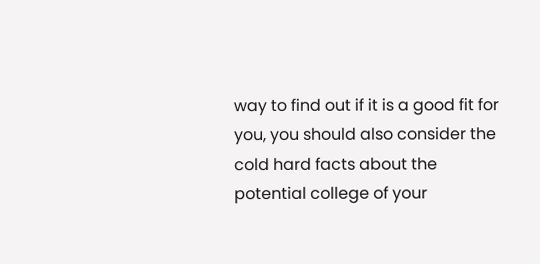way to find out if it is a good fit for you, you should also consider the cold hard facts about the potential college of your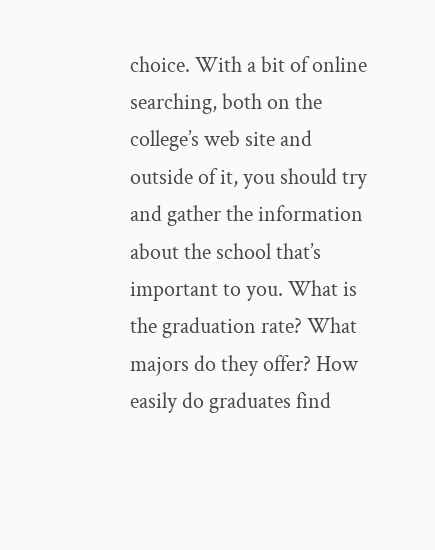choice. With a bit of online searching, both on the college’s web site and outside of it, you should try and gather the information about the school that’s important to you. What is the graduation rate? What majors do they offer? How easily do graduates find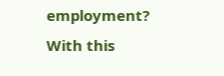employment? With this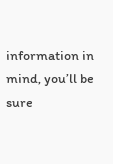information in mind, you’ll be sure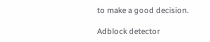to make a good decision.

Adblock detector